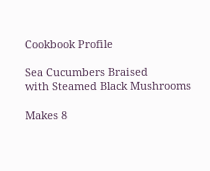Cookbook Profile

Sea Cucumbers Braised
with Steamed Black Mushrooms

Makes 8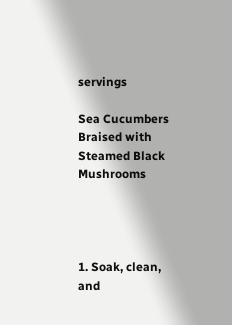servings

Sea Cucumbers Braised with Steamed Black Mushrooms




1. Soak, clean, and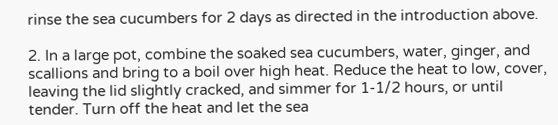rinse the sea cucumbers for 2 days as directed in the introduction above.

2. In a large pot, combine the soaked sea cucumbers, water, ginger, and scallions and bring to a boil over high heat. Reduce the heat to low, cover, leaving the lid slightly cracked, and simmer for 1-1/2 hours, or until tender. Turn off the heat and let the sea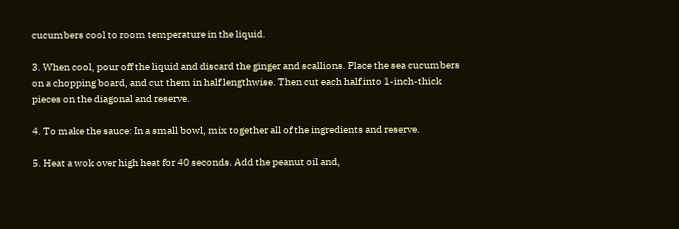cucumbers cool to room temperature in the liquid.

3. When cool, pour off the liquid and discard the ginger and scallions. Place the sea cucumbers on a chopping board, and cut them in half lengthwise. Then cut each half into 1-inch-thick pieces on the diagonal and reserve.

4. To make the sauce: In a small bowl, mix together all of the ingredients and reserve.

5. Heat a wok over high heat for 40 seconds. Add the peanut oil and,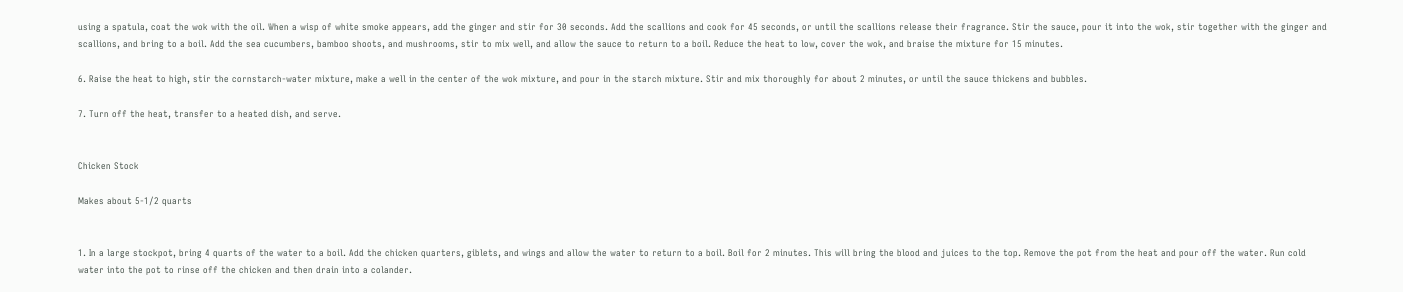using a spatula, coat the wok with the oil. When a wisp of white smoke appears, add the ginger and stir for 30 seconds. Add the scallions and cook for 45 seconds, or until the scallions release their fragrance. Stir the sauce, pour it into the wok, stir together with the ginger and scallions, and bring to a boil. Add the sea cucumbers, bamboo shoots, and mushrooms, stir to mix well, and allow the sauce to return to a boil. Reduce the heat to low, cover the wok, and braise the mixture for 15 minutes.

6. Raise the heat to high, stir the cornstarch-water mixture, make a well in the center of the wok mixture, and pour in the starch mixture. Stir and mix thoroughly for about 2 minutes, or until the sauce thickens and bubbles.

7. Turn off the heat, transfer to a heated dish, and serve.


Chicken Stock

Makes about 5-1/2 quarts


1. In a large stockpot, bring 4 quarts of the water to a boil. Add the chicken quarters, giblets, and wings and allow the water to return to a boil. Boil for 2 minutes. This will bring the blood and juices to the top. Remove the pot from the heat and pour off the water. Run cold water into the pot to rinse off the chicken and then drain into a colander.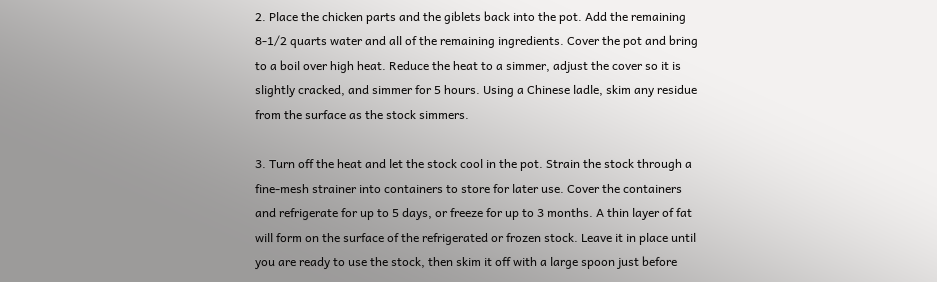2. Place the chicken parts and the giblets back into the pot. Add the remaining 8-1/2 quarts water and all of the remaining ingredients. Cover the pot and bring to a boil over high heat. Reduce the heat to a simmer, adjust the cover so it is slightly cracked, and simmer for 5 hours. Using a Chinese ladle, skim any residue from the surface as the stock simmers.

3. Turn off the heat and let the stock cool in the pot. Strain the stock through a fine-mesh strainer into containers to store for later use. Cover the containers and refrigerate for up to 5 days, or freeze for up to 3 months. A thin layer of fat will form on the surface of the refrigerated or frozen stock. Leave it in place until you are ready to use the stock, then skim it off with a large spoon just before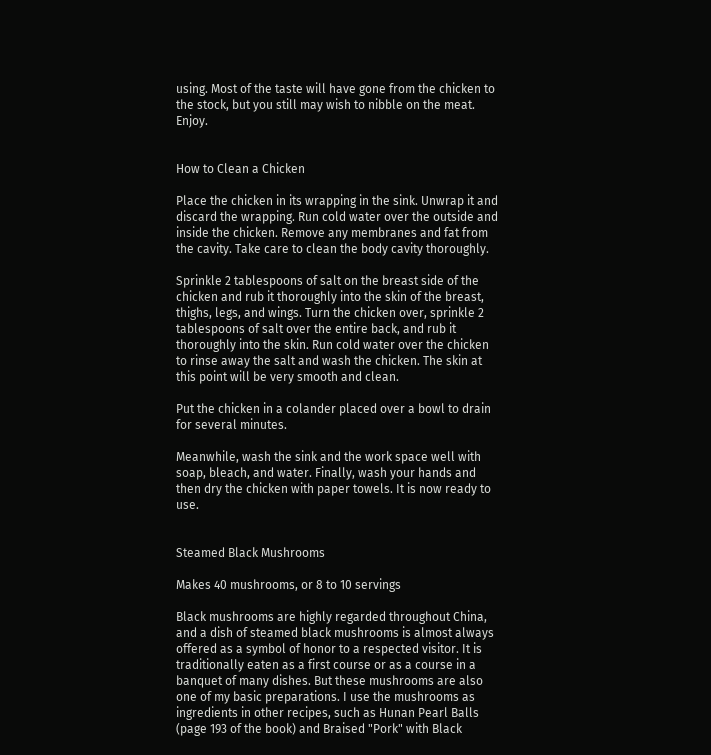using. Most of the taste will have gone from the chicken to the stock, but you still may wish to nibble on the meat. Enjoy.


How to Clean a Chicken

Place the chicken in its wrapping in the sink. Unwrap it and discard the wrapping. Run cold water over the outside and inside the chicken. Remove any membranes and fat from the cavity. Take care to clean the body cavity thoroughly.

Sprinkle 2 tablespoons of salt on the breast side of the chicken and rub it thoroughly into the skin of the breast, thighs, legs, and wings. Turn the chicken over, sprinkle 2 tablespoons of salt over the entire back, and rub it thoroughly into the skin. Run cold water over the chicken to rinse away the salt and wash the chicken. The skin at this point will be very smooth and clean.

Put the chicken in a colander placed over a bowl to drain for several minutes.

Meanwhile, wash the sink and the work space well with soap, bleach, and water. Finally, wash your hands and then dry the chicken with paper towels. It is now ready to use.


Steamed Black Mushrooms

Makes 40 mushrooms, or 8 to 10 servings

Black mushrooms are highly regarded throughout China, and a dish of steamed black mushrooms is almost always offered as a symbol of honor to a respected visitor. It is traditionally eaten as a first course or as a course in a banquet of many dishes. But these mushrooms are also one of my basic preparations. I use the mushrooms as ingredients in other recipes, such as Hunan Pearl Balls (page 193 of the book) and Braised "Pork" with Black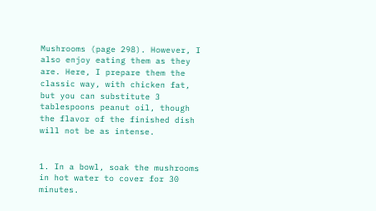Mushrooms (page 298). However, I also enjoy eating them as they are. Here, I prepare them the classic way, with chicken fat, but you can substitute 3 tablespoons peanut oil, though the flavor of the finished dish will not be as intense.


1. In a bowl, soak the mushrooms in hot water to cover for 30 minutes.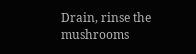Drain, rinse the mushrooms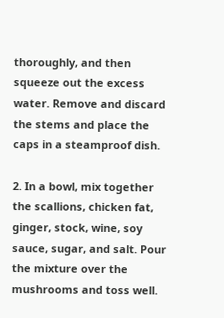thoroughly, and then squeeze out the excess water. Remove and discard the stems and place the caps in a steamproof dish.

2. In a bowl, mix together the scallions, chicken fat, ginger, stock, wine, soy sauce, sugar, and salt. Pour the mixture over the mushrooms and toss well.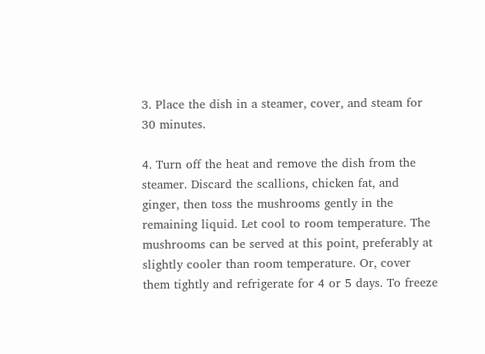3. Place the dish in a steamer, cover, and steam for 30 minutes.

4. Turn off the heat and remove the dish from the steamer. Discard the scallions, chicken fat, and ginger, then toss the mushrooms gently in the remaining liquid. Let cool to room temperature. The mushrooms can be served at this point, preferably at slightly cooler than room temperature. Or, cover them tightly and refrigerate for 4 or 5 days. To freeze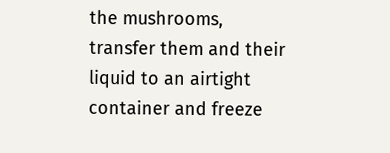the mushrooms, transfer them and their liquid to an airtight container and freeze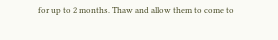for up to 2 months. Thaw and allow them to come to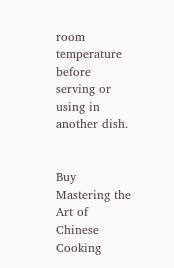room temperature before serving or using in another dish.


Buy Mastering the Art of Chinese Cooking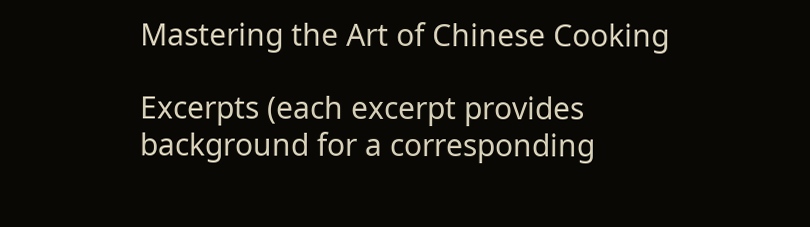Mastering the Art of Chinese Cooking

Excerpts (each excerpt provides background for a corresponding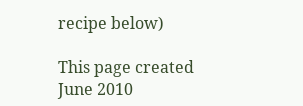recipe below)

This page created June 2010